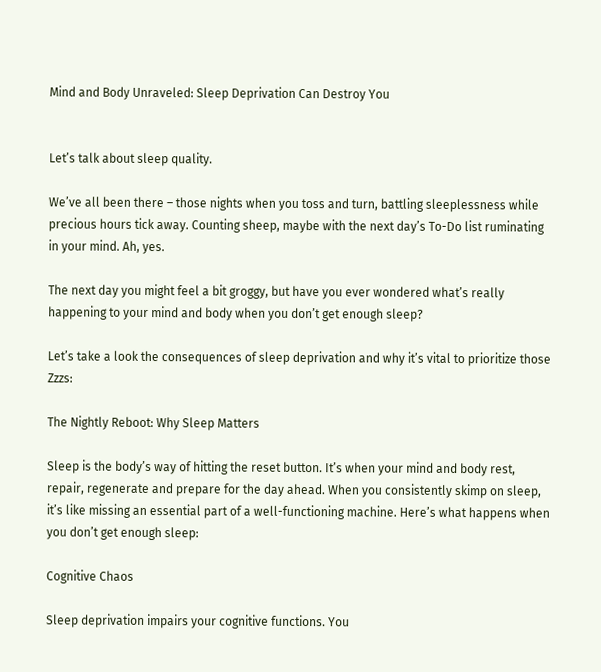Mind and Body Unraveled: Sleep Deprivation Can Destroy You


Let’s talk about sleep quality.

We’ve all been there – those nights when you toss and turn, battling sleeplessness while precious hours tick away. Counting sheep, maybe with the next day’s To-Do list ruminating in your mind. Ah, yes.

The next day you might feel a bit groggy, but have you ever wondered what’s really happening to your mind and body when you don’t get enough sleep?

Let’s take a look the consequences of sleep deprivation and why it’s vital to prioritize those Zzzs:

The Nightly Reboot: Why Sleep Matters

Sleep is the body’s way of hitting the reset button. It’s when your mind and body rest, repair, regenerate and prepare for the day ahead. When you consistently skimp on sleep, it’s like missing an essential part of a well-functioning machine. Here’s what happens when you don’t get enough sleep:

Cognitive Chaos

Sleep deprivation impairs your cognitive functions. You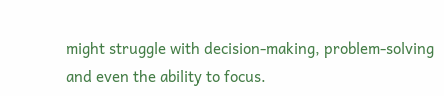might struggle with decision-making, problem-solving and even the ability to focus.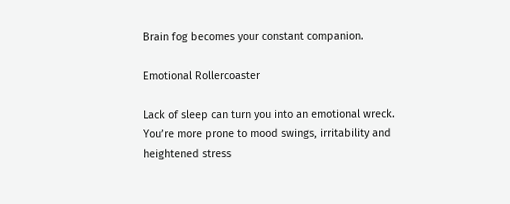Brain fog becomes your constant companion.

Emotional Rollercoaster

Lack of sleep can turn you into an emotional wreck. You’re more prone to mood swings, irritability and heightened stress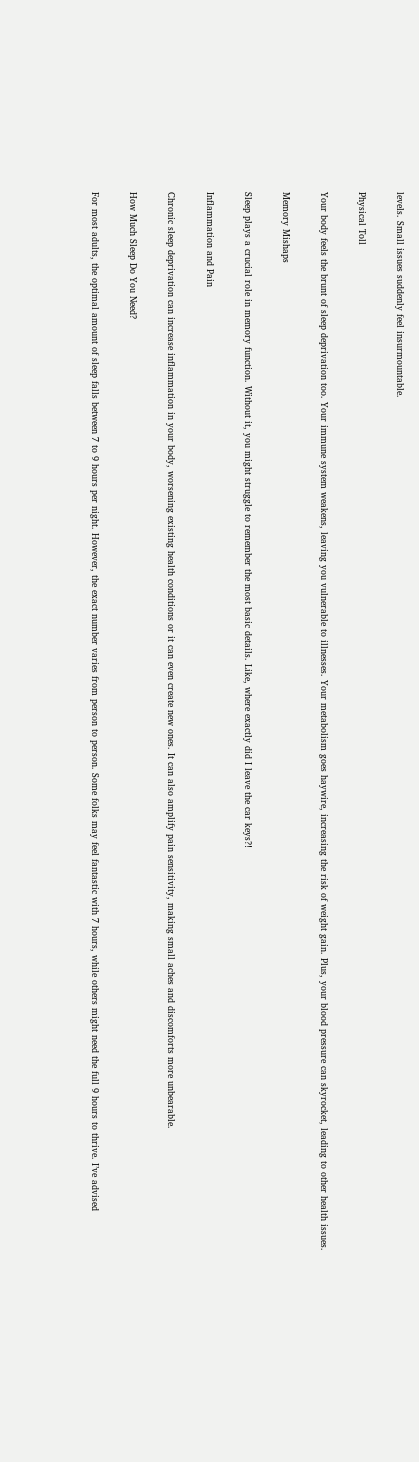levels. Small issues suddenly feel insurmountable.

Physical Toll

Your body feels the brunt of sleep deprivation too. Your immune system weakens, leaving you vulnerable to illnesses. Your metabolism goes haywire, increasing the risk of weight gain. Plus, your blood pressure can skyrocket, leading to other health issues.

Memory Mishaps

Sleep plays a crucial role in memory function. Without it, you might struggle to remember the most basic details. Like, where exactly did I leave the car keys?!

Inflammation and Pain

Chronic sleep deprivation can increase inflammation in your body, worsening existing health conditions or it can even create new ones. It can also amplify pain sensitivity, making small aches and discomforts more unbearable.

How Much Sleep Do You Need?

For most adults, the optimal amount of sleep falls between 7 to 9 hours per night. However, the exact number varies from person to person. Some folks may feel fantastic with 7 hours, while others might need the full 9 hours to thrive. I’ve advised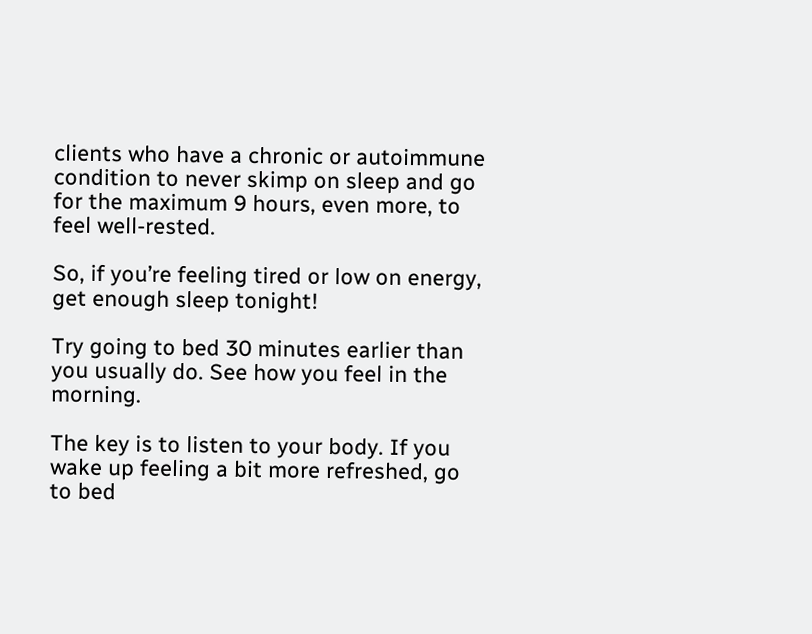clients who have a chronic or autoimmune condition to never skimp on sleep and go for the maximum 9 hours, even more, to feel well-rested.

So, if you’re feeling tired or low on energy, get enough sleep tonight!

Try going to bed 30 minutes earlier than you usually do. See how you feel in the morning.

The key is to listen to your body. If you wake up feeling a bit more refreshed, go to bed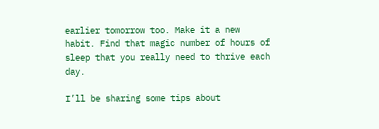earlier tomorrow too. Make it a new habit. Find that magic number of hours of sleep that you really need to thrive each day.

I’ll be sharing some tips about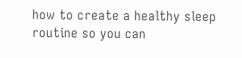how to create a healthy sleep routine so you can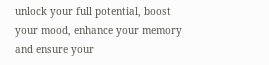unlock your full potential, boost your mood, enhance your memory and ensure your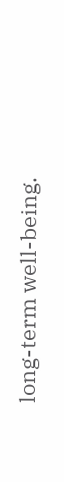long-term well-being.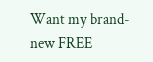Want my brand-new FREE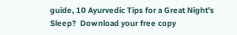guide, 10 Ayurvedic Tips for a Great Night’s Sleep?  Download your free copy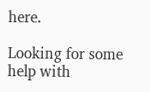here.

Looking for some help with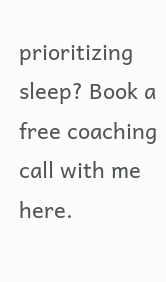prioritizing sleep? Book a free coaching call with me here.